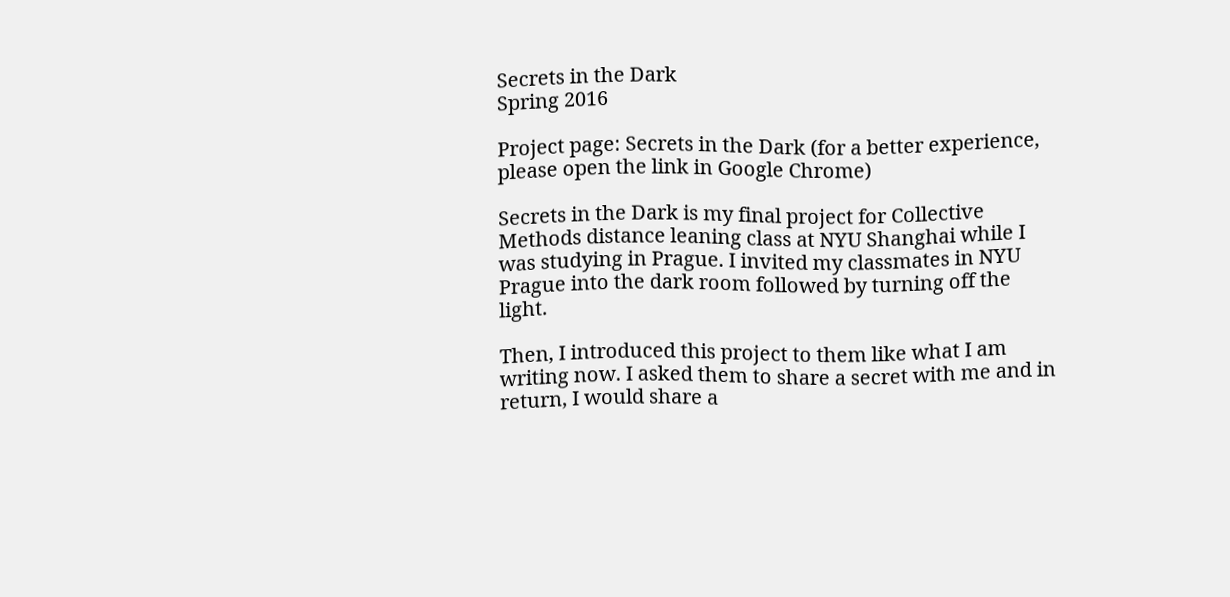Secrets in the Dark
Spring 2016

Project page: Secrets in the Dark (for a better experience, please open the link in Google Chrome)

Secrets in the Dark is my final project for Collective Methods distance leaning class at NYU Shanghai while I was studying in Prague. I invited my classmates in NYU Prague into the dark room followed by turning off the light.

Then, I introduced this project to them like what I am writing now. I asked them to share a secret with me and in return, I would share a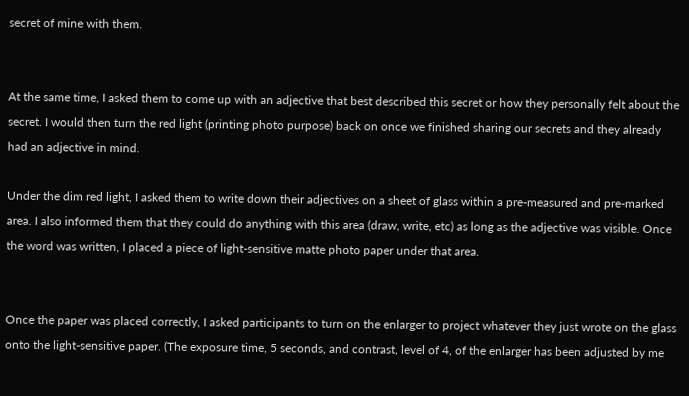secret of mine with them.


At the same time, I asked them to come up with an adjective that best described this secret or how they personally felt about the secret. I would then turn the red light (printing photo purpose) back on once we finished sharing our secrets and they already had an adjective in mind.

Under the dim red light, I asked them to write down their adjectives on a sheet of glass within a pre-measured and pre-marked area. I also informed them that they could do anything with this area (draw, write, etc) as long as the adjective was visible. Once the word was written, I placed a piece of light-sensitive matte photo paper under that area.


Once the paper was placed correctly, I asked participants to turn on the enlarger to project whatever they just wrote on the glass onto the light-sensitive paper. (The exposure time, 5 seconds, and contrast, level of 4, of the enlarger has been adjusted by me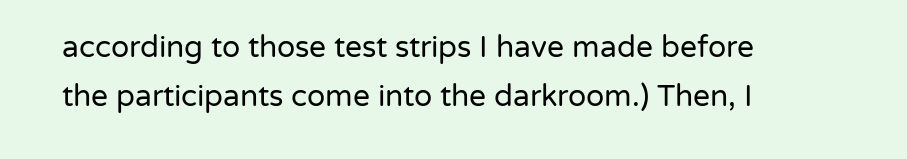according to those test strips I have made before the participants come into the darkroom.) Then, I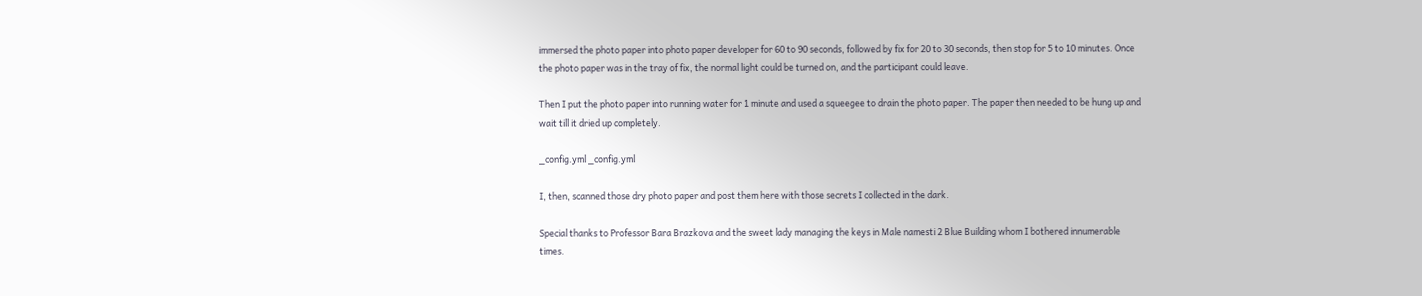immersed the photo paper into photo paper developer for 60 to 90 seconds, followed by fix for 20 to 30 seconds, then stop for 5 to 10 minutes. Once the photo paper was in the tray of fix, the normal light could be turned on, and the participant could leave.

Then I put the photo paper into running water for 1 minute and used a squeegee to drain the photo paper. The paper then needed to be hung up and wait till it dried up completely.

_config.yml _config.yml

I, then, scanned those dry photo paper and post them here with those secrets I collected in the dark.

Special thanks to Professor Bara Brazkova and the sweet lady managing the keys in Male namesti 2 Blue Building whom I bothered innumerable times.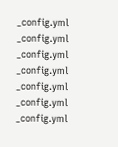_config.yml _config.yml _config.yml _config.yml _config.yml _config.yml _config.yml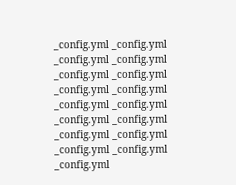_config.yml _config.yml _config.yml _config.yml _config.yml _config.yml _config.yml _config.yml _config.yml _config.yml _config.yml _config.yml _config.yml _config.yml _config.yml _config.yml _config.yml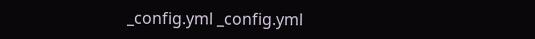_config.yml _config.yml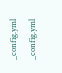_config.yml _config.yml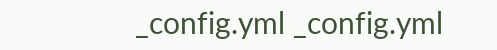_config.yml _config.yml